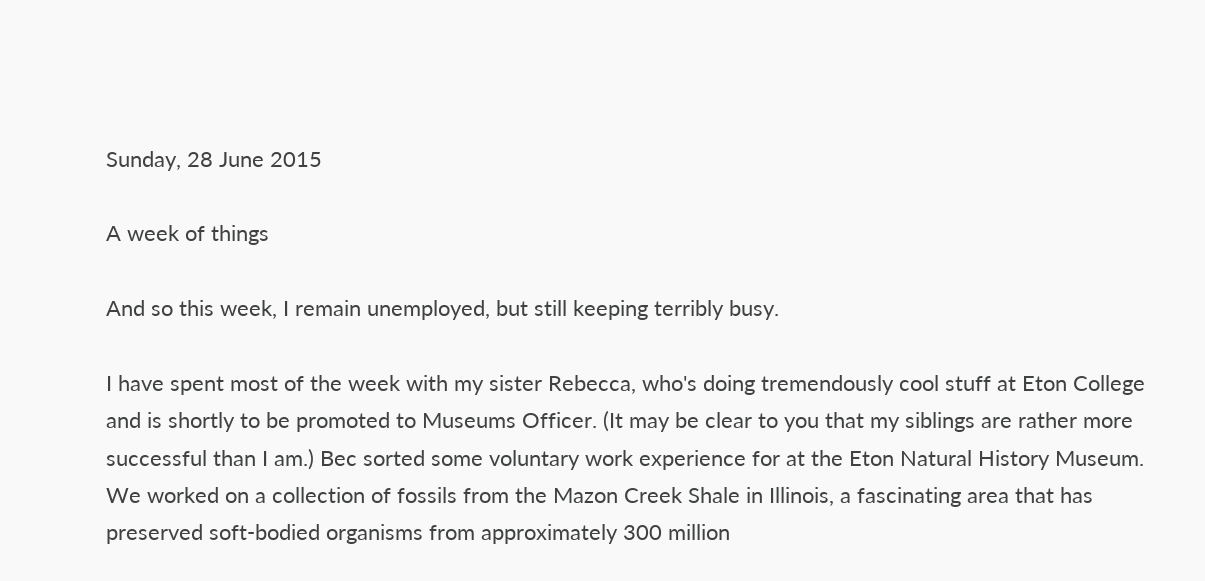Sunday, 28 June 2015

A week of things

And so this week, I remain unemployed, but still keeping terribly busy.

I have spent most of the week with my sister Rebecca, who's doing tremendously cool stuff at Eton College and is shortly to be promoted to Museums Officer. (It may be clear to you that my siblings are rather more successful than I am.) Bec sorted some voluntary work experience for at the Eton Natural History Museum. We worked on a collection of fossils from the Mazon Creek Shale in Illinois, a fascinating area that has preserved soft-bodied organisms from approximately 300 million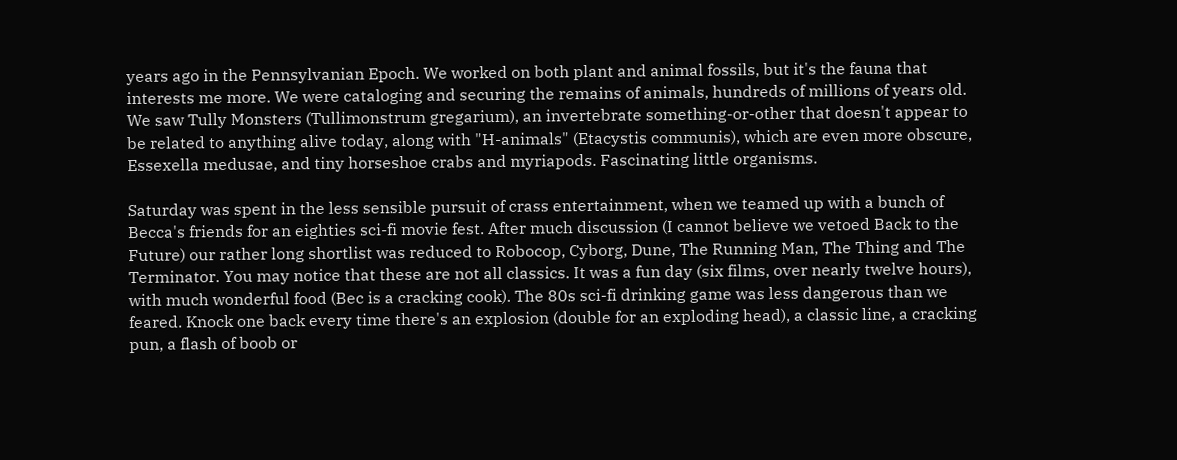years ago in the Pennsylvanian Epoch. We worked on both plant and animal fossils, but it's the fauna that interests me more. We were cataloging and securing the remains of animals, hundreds of millions of years old. We saw Tully Monsters (Tullimonstrum gregarium), an invertebrate something-or-other that doesn't appear to be related to anything alive today, along with "H-animals" (Etacystis communis), which are even more obscure, Essexella medusae, and tiny horseshoe crabs and myriapods. Fascinating little organisms.

Saturday was spent in the less sensible pursuit of crass entertainment, when we teamed up with a bunch of Becca's friends for an eighties sci-fi movie fest. After much discussion (I cannot believe we vetoed Back to the Future) our rather long shortlist was reduced to Robocop, Cyborg, Dune, The Running Man, The Thing and The Terminator. You may notice that these are not all classics. It was a fun day (six films, over nearly twelve hours), with much wonderful food (Bec is a cracking cook). The 80s sci-fi drinking game was less dangerous than we feared. Knock one back every time there's an explosion (double for an exploding head), a classic line, a cracking pun, a flash of boob or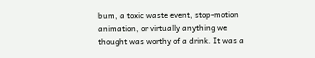bum, a toxic waste event, stop-motion animation, or virtually anything we thought was worthy of a drink. It was a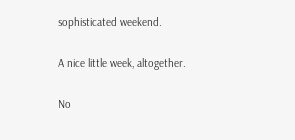sophisticated weekend.

A nice little week, altogether.

No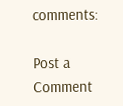comments:

Post a Comment